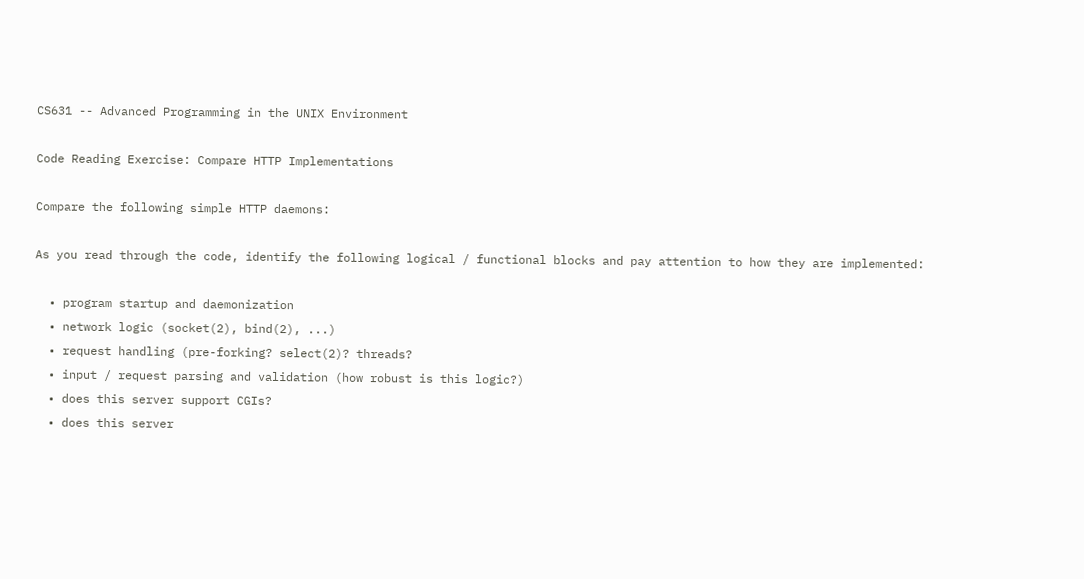CS631 -- Advanced Programming in the UNIX Environment

Code Reading Exercise: Compare HTTP Implementations

Compare the following simple HTTP daemons:

As you read through the code, identify the following logical / functional blocks and pay attention to how they are implemented:

  • program startup and daemonization
  • network logic (socket(2), bind(2), ...)
  • request handling (pre-forking? select(2)? threads?
  • input / request parsing and validation (how robust is this logic?)
  • does this server support CGIs?
  • does this server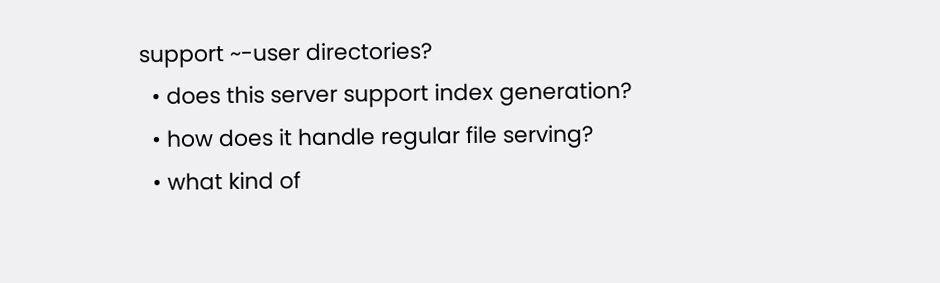support ~-user directories?
  • does this server support index generation?
  • how does it handle regular file serving?
  • what kind of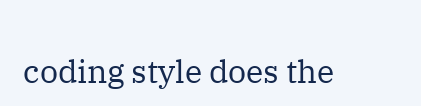coding style does the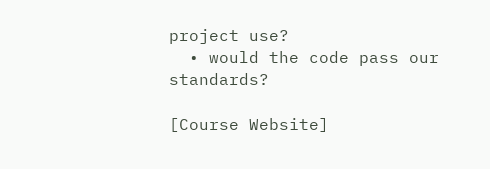project use?
  • would the code pass our standards?

[Course Website]